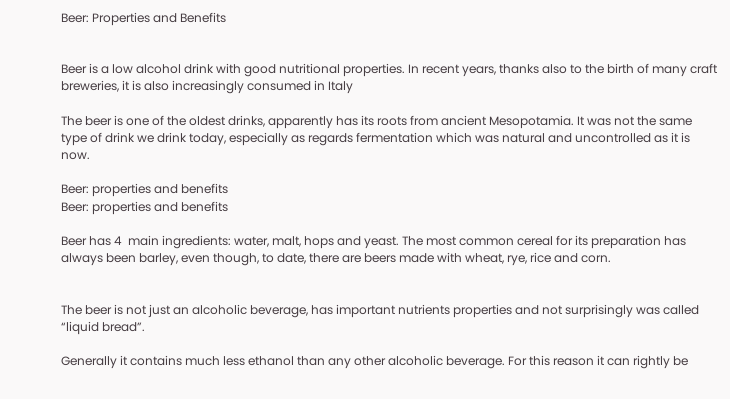Beer: Properties and Benefits


Beer is a low alcohol drink with good nutritional properties. In recent years, thanks also to the birth of many craft breweries, it is also increasingly consumed in Italy

The beer is one of the oldest drinks, apparently has its roots from ancient Mesopotamia. It was not the same type of drink we drink today, especially as regards fermentation which was natural and uncontrolled as it is now.

Beer: properties and benefits
Beer: properties and benefits

Beer has 4  main ingredients: water, malt, hops and yeast. The most common cereal for its preparation has always been barley, even though, to date, there are beers made with wheat, rye, rice and corn.


The beer is not just an alcoholic beverage, has important nutrients properties and not surprisingly was called “liquid bread”.

Generally it contains much less ethanol than any other alcoholic beverage. For this reason it can rightly be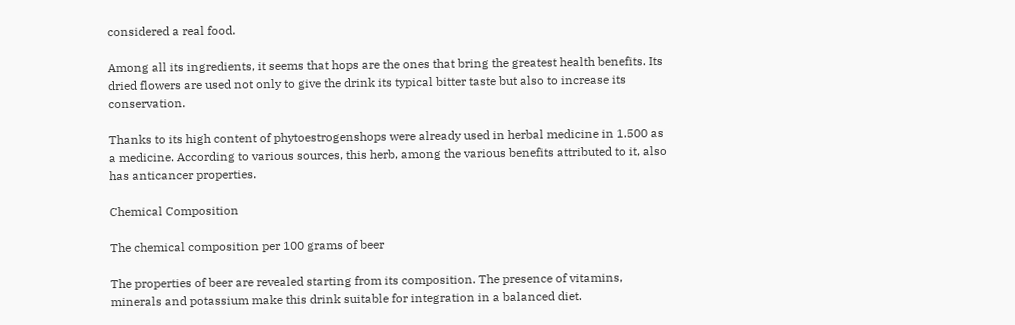considered a real food.

Among all its ingredients, it seems that hops are the ones that bring the greatest health benefits. Its dried flowers are used not only to give the drink its typical bitter taste but also to increase its conservation.

Thanks to its high content of phytoestrogenshops were already used in herbal medicine in 1.500 as a medicine. According to various sources, this herb, among the various benefits attributed to it, also has anticancer properties.

Chemical Composition

The chemical composition per 100 grams of beer

The properties of beer are revealed starting from its composition. The presence of vitamins, minerals and potassium make this drink suitable for integration in a balanced diet.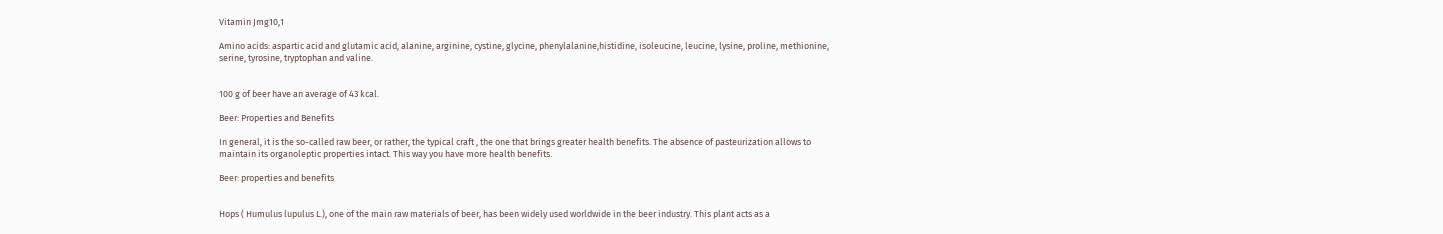Vitamin Jmg10,1

Amino acids: aspartic acid and glutamic acid, alanine, arginine, cystine, glycine, phenylalanine,histidine, isoleucine, leucine, lysine, proline, methionine, serine, tyrosine, tryptophan and valine.


100 g of beer have an average of 43 kcal.

Beer: Properties and Benefits

In general, it is the so-called raw beer, or rather, the typical craft , the one that brings greater health benefits. The absence of pasteurization allows to maintain its organoleptic properties intact. This way you have more health benefits.

Beer: properties and benefits


Hops ( Humulus lupulus L.), one of the main raw materials of beer, has been widely used worldwide in the beer industry. This plant acts as a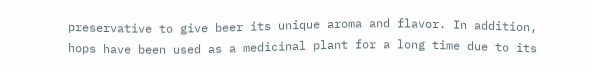preservative to give beer its unique aroma and flavor. In addition, hops have been used as a medicinal plant for a long time due to its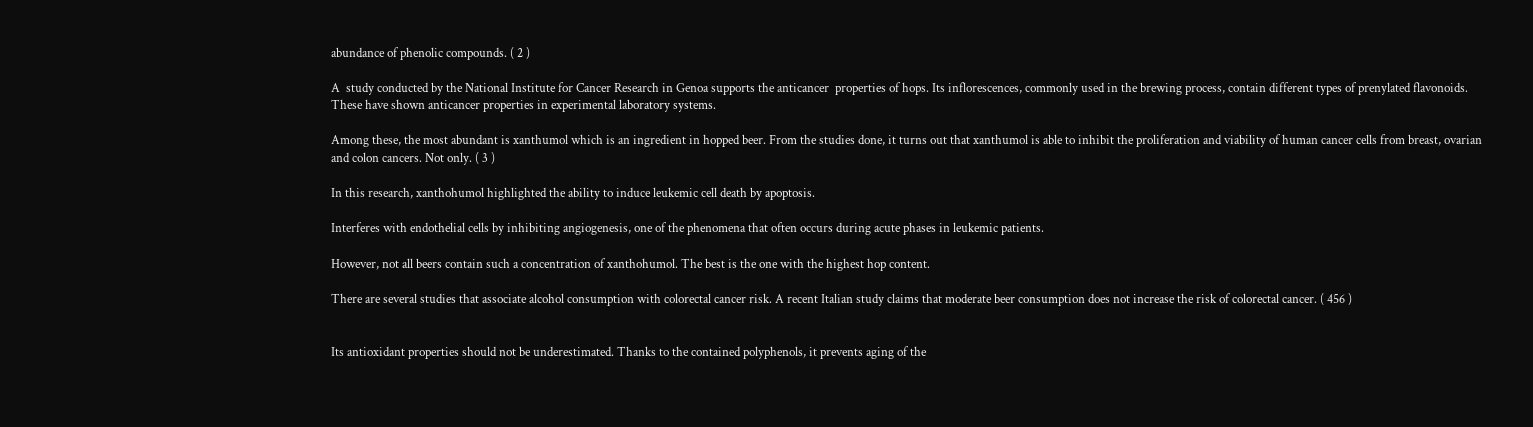abundance of phenolic compounds. ( 2 )

A  study conducted by the National Institute for Cancer Research in Genoa supports the anticancer  properties of hops. Its inflorescences, commonly used in the brewing process, contain different types of prenylated flavonoids. These have shown anticancer properties in experimental laboratory systems.

Among these, the most abundant is xanthumol which is an ingredient in hopped beer. From the studies done, it turns out that xanthumol is able to inhibit the proliferation and viability of human cancer cells from breast, ovarian and colon cancers. Not only. ( 3 )

In this research, xanthohumol highlighted the ability to induce leukemic cell death by apoptosis.

Interferes with endothelial cells by inhibiting angiogenesis, one of the phenomena that often occurs during acute phases in leukemic patients.

However, not all beers contain such a concentration of xanthohumol. The best is the one with the highest hop content.

There are several studies that associate alcohol consumption with colorectal cancer risk. A recent Italian study claims that moderate beer consumption does not increase the risk of colorectal cancer. ( 456 )


Its antioxidant properties should not be underestimated. Thanks to the contained polyphenols, it prevents aging of the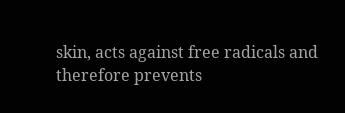skin, acts against free radicals and therefore prevents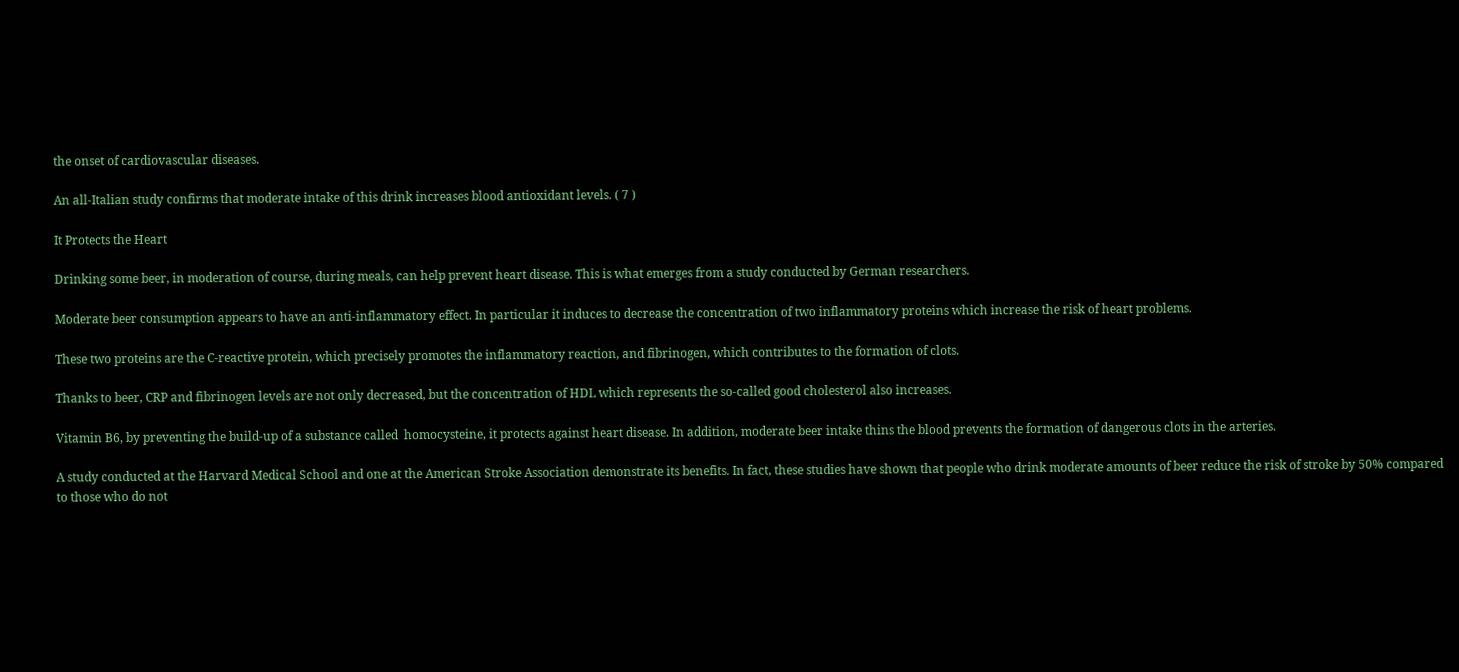the onset of cardiovascular diseases.

An all-Italian study confirms that moderate intake of this drink increases blood antioxidant levels. ( 7 )

It Protects the Heart

Drinking some beer, in moderation of course, during meals, can help prevent heart disease. This is what emerges from a study conducted by German researchers.

Moderate beer consumption appears to have an anti-inflammatory effect. In particular it induces to decrease the concentration of two inflammatory proteins which increase the risk of heart problems.

These two proteins are the C-reactive protein, which precisely promotes the inflammatory reaction, and fibrinogen, which contributes to the formation of clots.

Thanks to beer, CRP and fibrinogen levels are not only decreased, but the concentration of HDL which represents the so-called good cholesterol also increases.

Vitamin B6, by preventing the build-up of a substance called  homocysteine, it protects against heart disease. In addition, moderate beer intake thins the blood prevents the formation of dangerous clots in the arteries.

A study conducted at the Harvard Medical School and one at the American Stroke Association demonstrate its benefits. In fact, these studies have shown that people who drink moderate amounts of beer reduce the risk of stroke by 50% compared to those who do not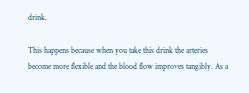drink.

This happens because when you take this drink the arteries become more flexible and the blood flow improves tangibly. As a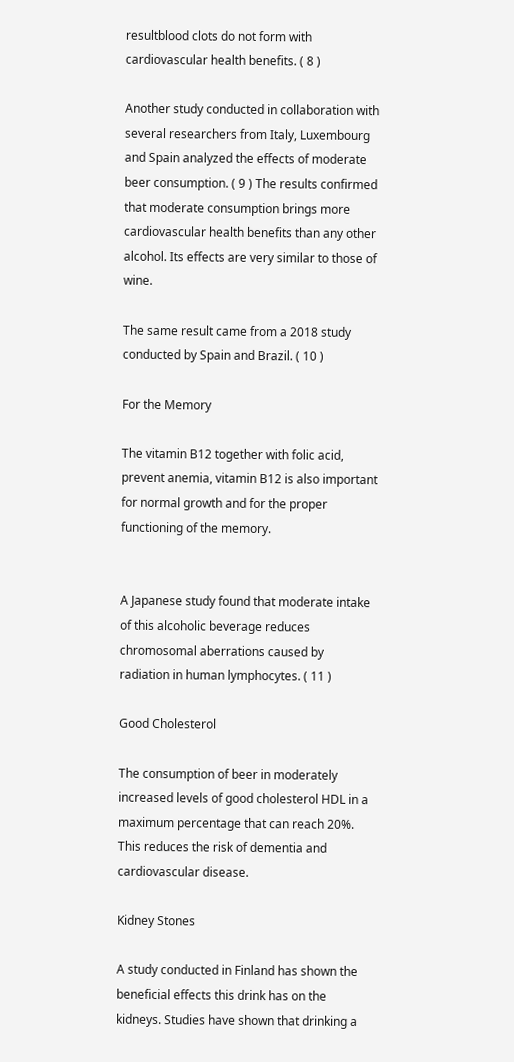resultblood clots do not form with cardiovascular health benefits. ( 8 )

Another study conducted in collaboration with several researchers from Italy, Luxembourg and Spain analyzed the effects of moderate beer consumption. ( 9 ) The results confirmed that moderate consumption brings more cardiovascular health benefits than any other alcohol. Its effects are very similar to those of wine.

The same result came from a 2018 study conducted by Spain and Brazil. ( 10 )

For the Memory

The vitamin B12 together with folic acid, prevent anemia, vitamin B12 is also important for normal growth and for the proper functioning of the memory.


A Japanese study found that moderate intake of this alcoholic beverage reduces chromosomal aberrations caused by radiation in human lymphocytes. ( 11 )

Good Cholesterol

The consumption of beer in moderately increased levels of good cholesterol HDL in a maximum percentage that can reach 20%. This reduces the risk of dementia and cardiovascular disease.

Kidney Stones

A study conducted in Finland has shown the beneficial effects this drink has on the kidneys. Studies have shown that drinking a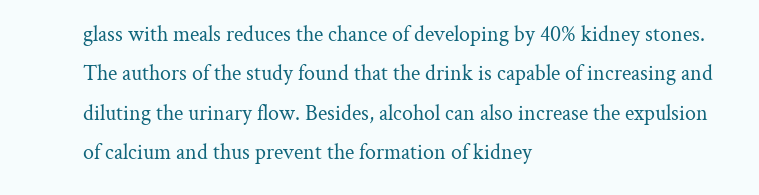glass with meals reduces the chance of developing by 40% kidney stones. The authors of the study found that the drink is capable of increasing and diluting the urinary flow. Besides, alcohol can also increase the expulsion of calcium and thus prevent the formation of kidney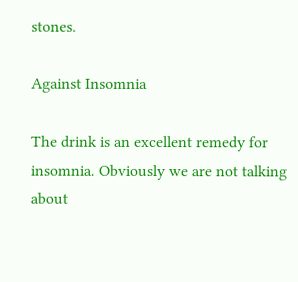stones.

Against Insomnia

The drink is an excellent remedy for insomnia. Obviously we are not talking about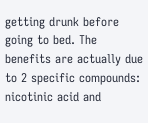getting drunk before going to bed. The benefits are actually due to 2 specific compounds: nicotinic acid and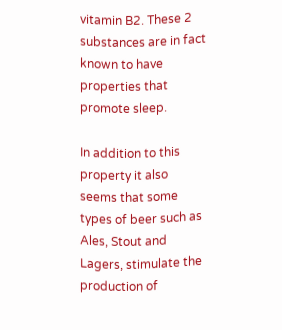vitamin B2. These 2 substances are in fact known to have properties that promote sleep.

In addition to this property it also seems that some types of beer such as Ales, Stout and Lagers, stimulate the production of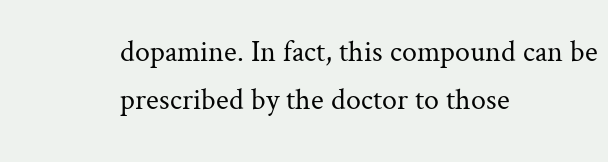dopamine. In fact, this compound can be prescribed by the doctor to those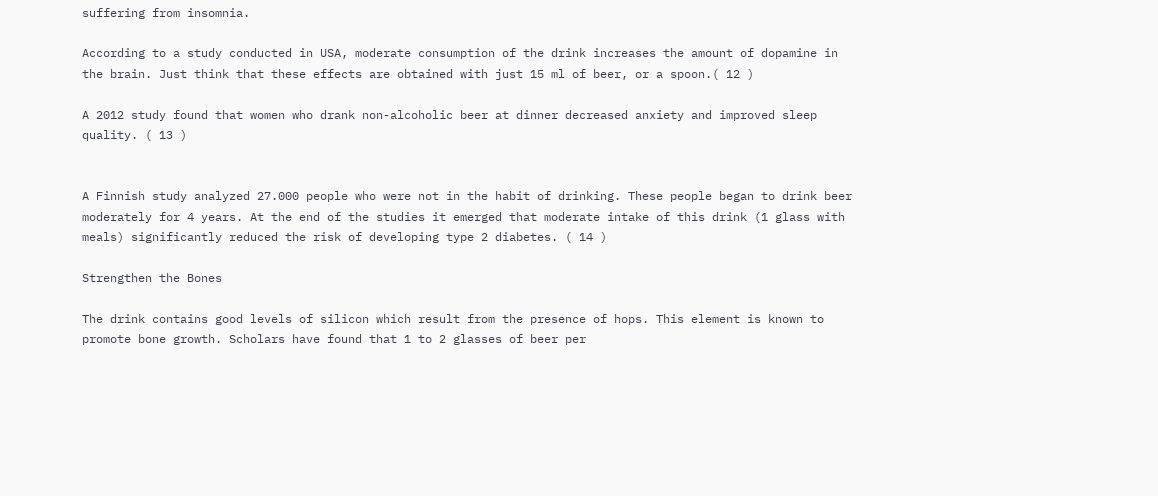suffering from insomnia.

According to a study conducted in USA, moderate consumption of the drink increases the amount of dopamine in the brain. Just think that these effects are obtained with just 15 ml of beer, or a spoon.( 12 )

A 2012 study found that women who drank non-alcoholic beer at dinner decreased anxiety and improved sleep quality. ( 13 )


A Finnish study analyzed 27.000 people who were not in the habit of drinking. These people began to drink beer moderately for 4 years. At the end of the studies it emerged that moderate intake of this drink (1 glass with meals) significantly reduced the risk of developing type 2 diabetes. ( 14 )

Strengthen the Bones

The drink contains good levels of silicon which result from the presence of hops. This element is known to promote bone growth. Scholars have found that 1 to 2 glasses of beer per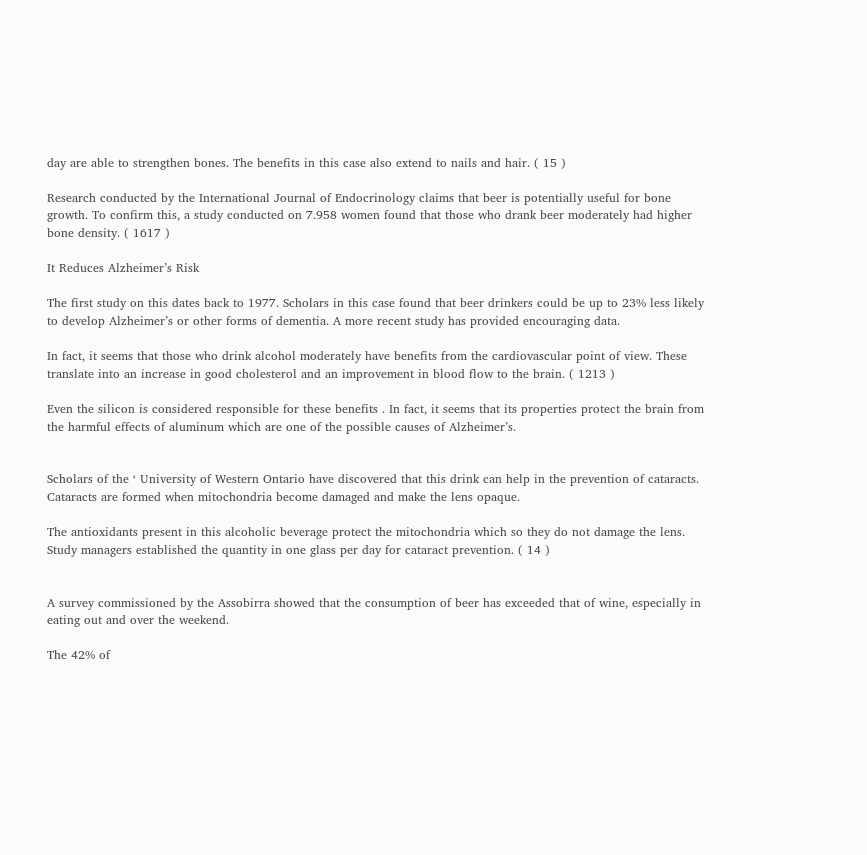day are able to strengthen bones. The benefits in this case also extend to nails and hair. ( 15 )

Research conducted by the International Journal of Endocrinology claims that beer is potentially useful for bone growth. To confirm this, a study conducted on 7.958 women found that those who drank beer moderately had higher bone density. ( 1617 )

It Reduces Alzheimer’s Risk

The first study on this dates back to 1977. Scholars in this case found that beer drinkers could be up to 23% less likely to develop Alzheimer’s or other forms of dementia. A more recent study has provided encouraging data.

In fact, it seems that those who drink alcohol moderately have benefits from the cardiovascular point of view. These translate into an increase in good cholesterol and an improvement in blood flow to the brain. ( 1213 )

Even the silicon is considered responsible for these benefits . In fact, it seems that its properties protect the brain from the harmful effects of aluminum which are one of the possible causes of Alzheimer’s.


Scholars of the ‘ University of Western Ontario have discovered that this drink can help in the prevention of cataracts. Cataracts are formed when mitochondria become damaged and make the lens opaque.

The antioxidants present in this alcoholic beverage protect the mitochondria which so they do not damage the lens. Study managers established the quantity in one glass per day for cataract prevention. ( 14 )


A survey commissioned by the Assobirra showed that the consumption of beer has exceeded that of wine, especially in eating out and over the weekend.

The 42% of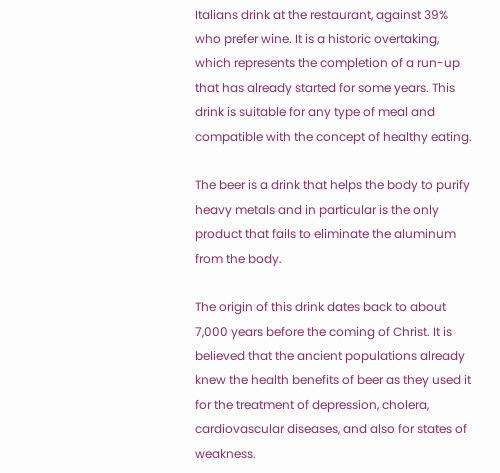Italians drink at the restaurant, against 39% who prefer wine. It is a historic overtaking, which represents the completion of a run-up that has already started for some years. This drink is suitable for any type of meal and compatible with the concept of healthy eating.

The beer is a drink that helps the body to purify heavy metals and in particular is the only product that fails to eliminate the aluminum from the body.

The origin of this drink dates back to about 7,000 years before the coming of Christ. It is believed that the ancient populations already knew the health benefits of beer as they used it for the treatment of depression, cholera, cardiovascular diseases, and also for states of weakness.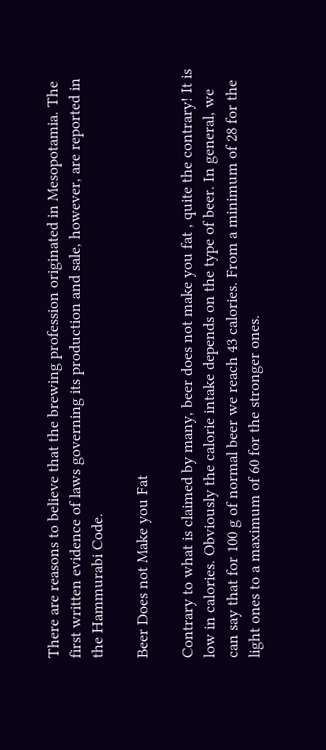There are reasons to believe that the brewing profession originated in Mesopotamia. The first written evidence of laws governing its production and sale, however, are reported in the Hammurabi Code.

Beer Does not Make you Fat

Contrary to what is claimed by many, beer does not make you fat , quite the contrary! It is low in calories. Obviously the calorie intake depends on the type of beer. In general, we can say that for 100 g of normal beer we reach 43 calories. From a minimum of 28 for the light ones to a maximum of 60 for the stronger ones.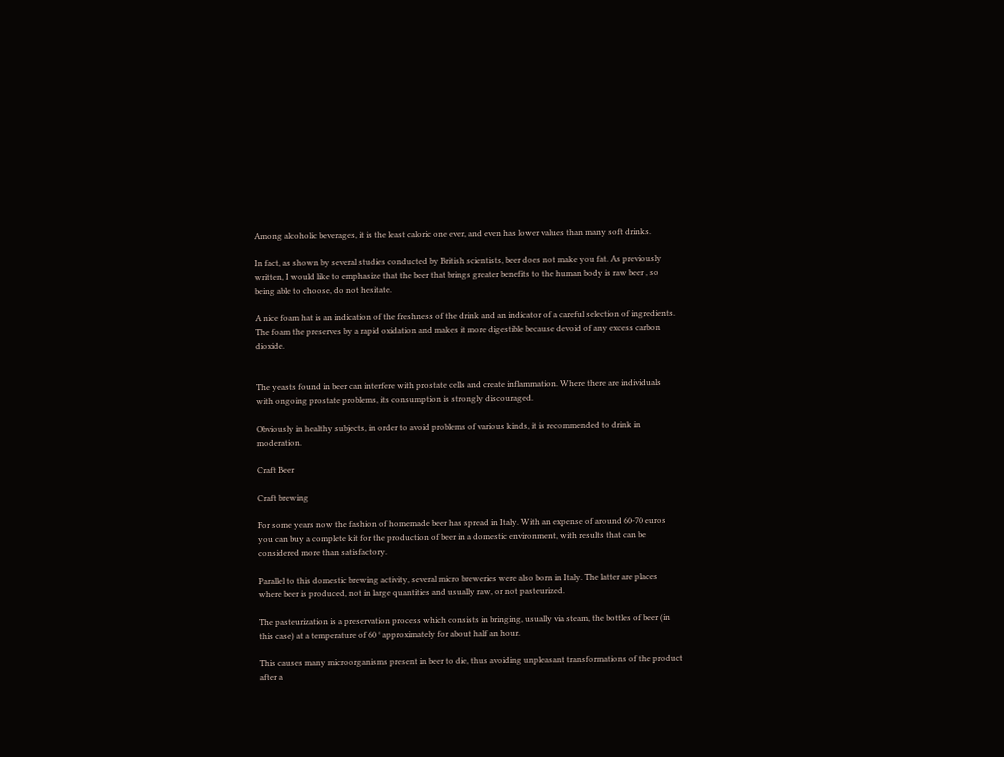Among alcoholic beverages, it is the least caloric one ever, and even has lower values than many soft drinks.

In fact, as shown by several studies conducted by British scientists, beer does not make you fat. As previously written, I would like to emphasize that the beer that brings greater benefits to the human body is raw beer , so being able to choose, do not hesitate.

A nice foam hat is an indication of the freshness of the drink and an indicator of a careful selection of ingredients. The foam the preserves by a rapid oxidation and makes it more digestible because devoid of any excess carbon dioxide.


The yeasts found in beer can interfere with prostate cells and create inflammation. Where there are individuals with ongoing prostate problems, its consumption is strongly discouraged.

Obviously in healthy subjects, in order to avoid problems of various kinds, it is recommended to drink in moderation.

Craft Beer

Craft brewing

For some years now the fashion of homemade beer has spread in Italy. With an expense of around 60-70 euros you can buy a complete kit for the production of beer in a domestic environment, with results that can be considered more than satisfactory.

Parallel to this domestic brewing activity, several micro breweries were also born in Italy. The latter are places where beer is produced, not in large quantities and usually raw, or not pasteurized.

The pasteurization is a preservation process which consists in bringing, usually via steam, the bottles of beer (in this case) at a temperature of 60 ° approximately for about half an hour.

This causes many microorganisms present in beer to die, thus avoiding unpleasant transformations of the product after a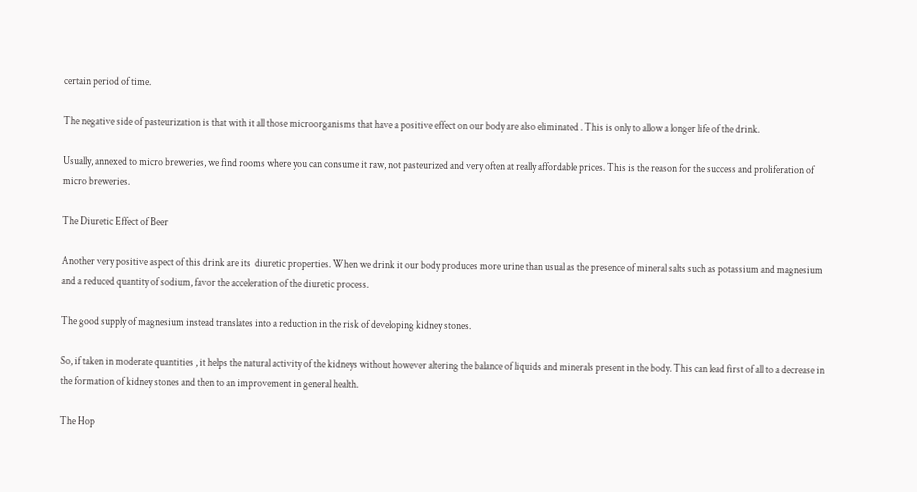certain period of time.

The negative side of pasteurization is that with it all those microorganisms that have a positive effect on our body are also eliminated . This is only to allow a longer life of the drink.

Usually, annexed to micro breweries, we find rooms where you can consume it raw, not pasteurized and very often at really affordable prices. This is the reason for the success and proliferation of micro breweries.

The Diuretic Effect of Beer

Another very positive aspect of this drink are its  diuretic properties. When we drink it our body produces more urine than usual as the presence of mineral salts such as potassium and magnesium and a reduced quantity of sodium, favor the acceleration of the diuretic process.

The good supply of magnesium instead translates into a reduction in the risk of developing kidney stones.

So, if taken in moderate quantities , it helps the natural activity of the kidneys without however altering the balance of liquids and minerals present in the body. This can lead first of all to a decrease in the formation of kidney stones and then to an improvement in general health.

The Hop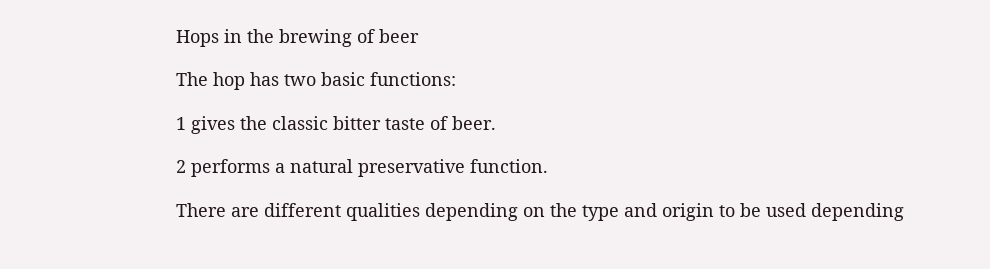Hops in the brewing of beer

The hop has two basic functions:

1 gives the classic bitter taste of beer.

2 performs a natural preservative function.

There are different qualities depending on the type and origin to be used depending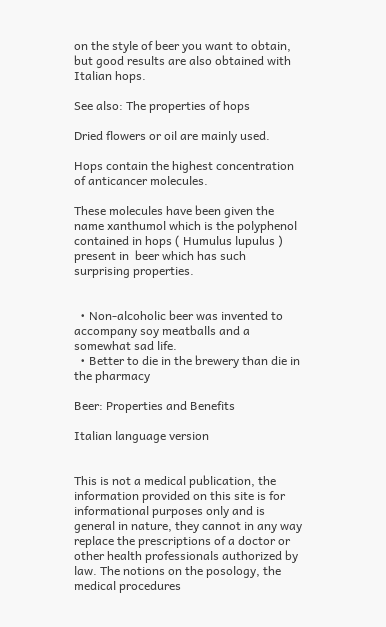on the style of beer you want to obtain, but good results are also obtained with Italian hops.

See also: The properties of hops

Dried flowers or oil are mainly used.

Hops contain the highest concentration of anticancer molecules.

These molecules have been given the name xanthumol which is the polyphenol contained in hops ( Humulus lupulus ) present in  beer which has such surprising properties.


  • Non-alcoholic beer was invented to accompany soy meatballs and a somewhat sad life.
  • Better to die in the brewery than die in the pharmacy

Beer: Properties and Benefits

Italian language version


This is not a medical publication, the information provided on this site is for informational purposes only and is general in nature, they cannot in any way replace the prescriptions of a doctor or other health professionals authorized by law. The notions on the posology, the medical procedures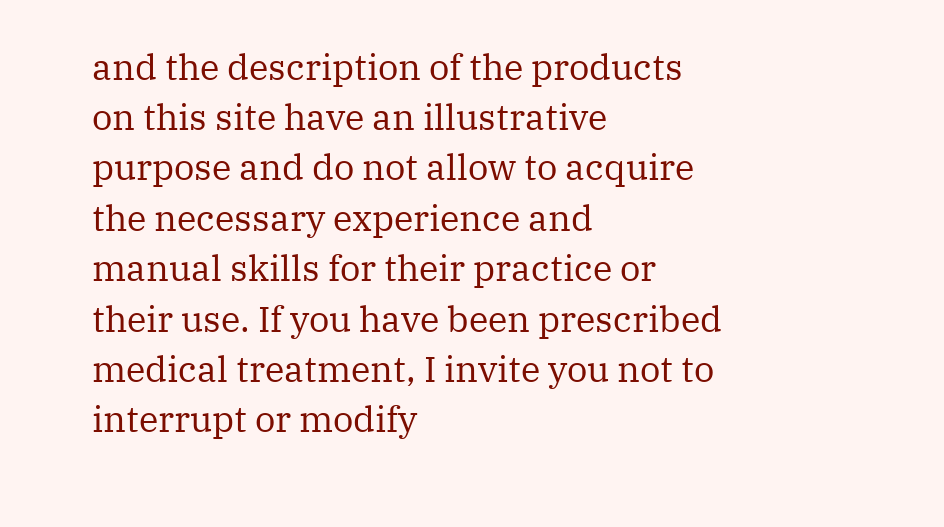and the description of the products on this site have an illustrative purpose and do not allow to acquire the necessary experience and manual skills for their practice or their use. If you have been prescribed medical treatment, I invite you not to interrupt or modify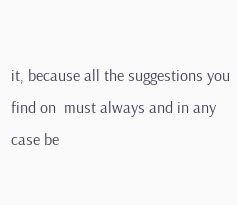it, because all the suggestions you find on  must always and in any case be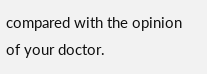compared with the opinion of your doctor.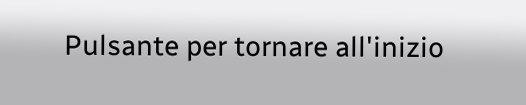Pulsante per tornare all'inizio